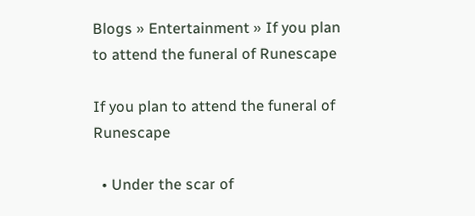Blogs » Entertainment » If you plan to attend the funeral of Runescape

If you plan to attend the funeral of Runescape

  • Under the scar of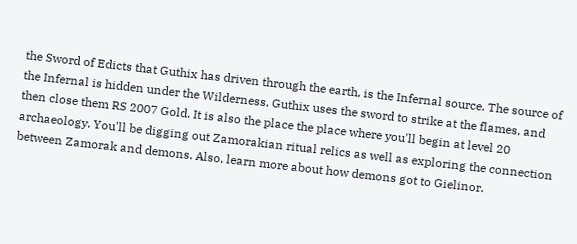the Sword of Edicts that Guthix has driven through the earth, is the Infernal source. The source of the Infernal is hidden under the Wilderness. Guthix uses the sword to strike at the flames, and then close them RS 2007 Gold. It is also the place the place where you'll begin at level 20 archaeology. You'll be digging out Zamorakian ritual relics as well as exploring the connection between Zamorak and demons. Also, learn more about how demons got to Gielinor.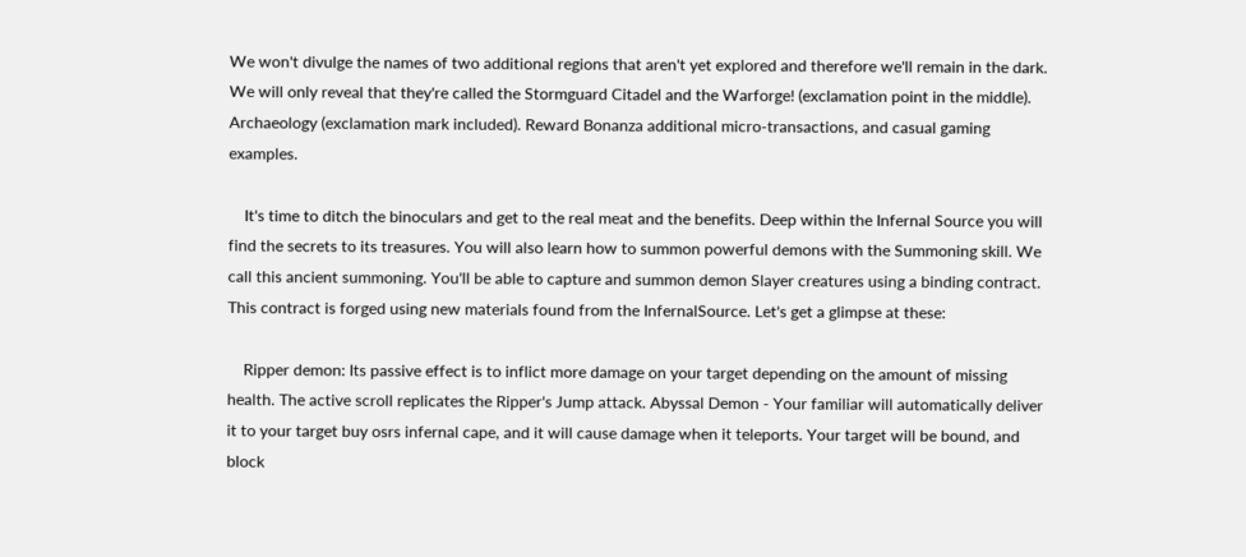We won't divulge the names of two additional regions that aren't yet explored and therefore we'll remain in the dark. We will only reveal that they're called the Stormguard Citadel and the Warforge! (exclamation point in the middle). Archaeology (exclamation mark included). Reward Bonanza additional micro-transactions, and casual gaming examples.

    It's time to ditch the binoculars and get to the real meat and the benefits. Deep within the Infernal Source you will find the secrets to its treasures. You will also learn how to summon powerful demons with the Summoning skill. We call this ancient summoning. You'll be able to capture and summon demon Slayer creatures using a binding contract. This contract is forged using new materials found from the InfernalSource. Let's get a glimpse at these:

    Ripper demon: Its passive effect is to inflict more damage on your target depending on the amount of missing health. The active scroll replicates the Ripper's Jump attack. Abyssal Demon - Your familiar will automatically deliver it to your target buy osrs infernal cape, and it will cause damage when it teleports. Your target will be bound, and block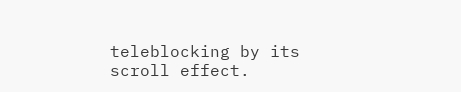teleblocking by its scroll effect.